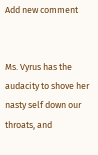Add new comment


Ms. Vyrus has the audacity to shove her nasty self down our throats, and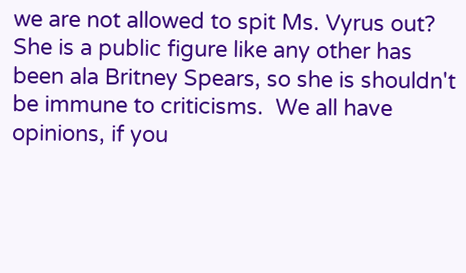we are not allowed to spit Ms. Vyrus out?  She is a public figure like any other has been ala Britney Spears, so she is shouldn't be immune to criticisms.  We all have opinions, if you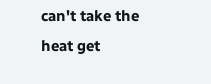can't take the heat get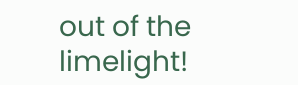out of the limelight!